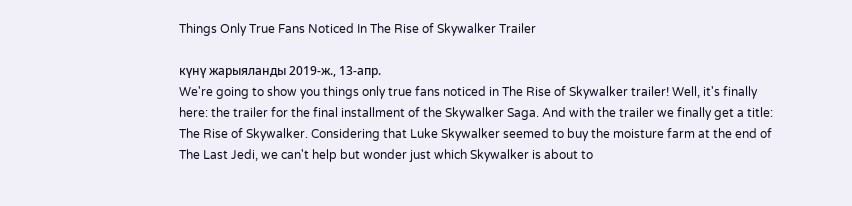Things Only True Fans Noticed In The Rise of Skywalker Trailer

күнү жарыяланды 2019-ж., 13-апр.
We're going to show you things only true fans noticed in The Rise of Skywalker trailer! Well, it's finally here: the trailer for the final installment of the Skywalker Saga. And with the trailer we finally get a title: The Rise of Skywalker. Considering that Luke Skywalker seemed to buy the moisture farm at the end of The Last Jedi, we can't help but wonder just which Skywalker is about to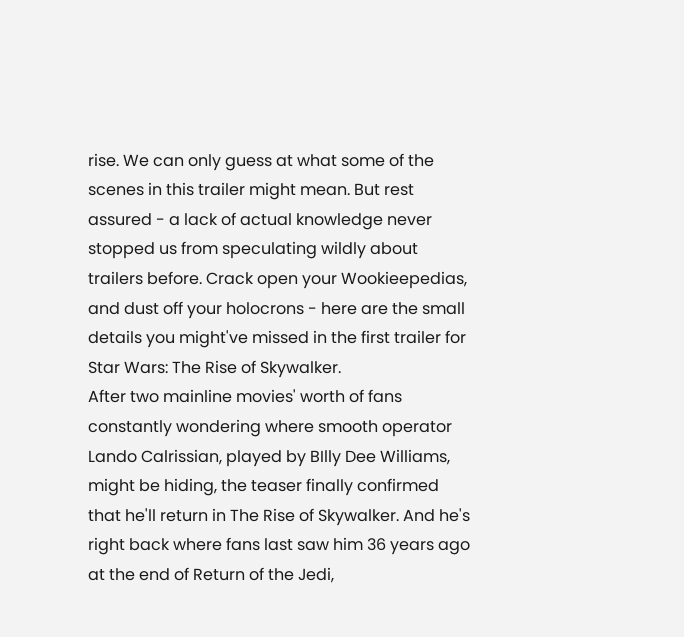rise. We can only guess at what some of the scenes in this trailer might mean. But rest assured - a lack of actual knowledge never stopped us from speculating wildly about trailers before. Crack open your Wookieepedias, and dust off your holocrons - here are the small details you might've missed in the first trailer for Star Wars: The Rise of Skywalker.
After two mainline movies' worth of fans constantly wondering where smooth operator Lando Calrissian, played by BIlly Dee Williams, might be hiding, the teaser finally confirmed that he'll return in The Rise of Skywalker. And he's right back where fans last saw him 36 years ago at the end of Return of the Jedi,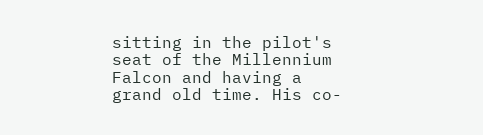sitting in the pilot's seat of the Millennium Falcon and having a grand old time. His co-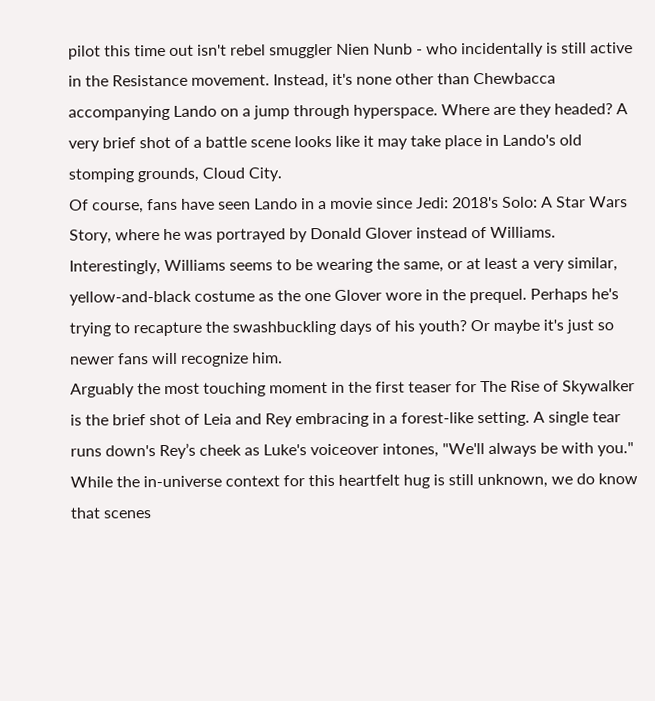pilot this time out isn't rebel smuggler Nien Nunb - who incidentally is still active in the Resistance movement. Instead, it's none other than Chewbacca accompanying Lando on a jump through hyperspace. Where are they headed? A very brief shot of a battle scene looks like it may take place in Lando's old stomping grounds, Cloud City.
Of course, fans have seen Lando in a movie since Jedi: 2018's Solo: A Star Wars Story, where he was portrayed by Donald Glover instead of Williams. Interestingly, Williams seems to be wearing the same, or at least a very similar, yellow-and-black costume as the one Glover wore in the prequel. Perhaps he's trying to recapture the swashbuckling days of his youth? Or maybe it's just so newer fans will recognize him.
Arguably the most touching moment in the first teaser for The Rise of Skywalker is the brief shot of Leia and Rey embracing in a forest-like setting. A single tear runs down's Rey’s cheek as Luke's voiceover intones, "We'll always be with you." While the in-universe context for this heartfelt hug is still unknown, we do know that scenes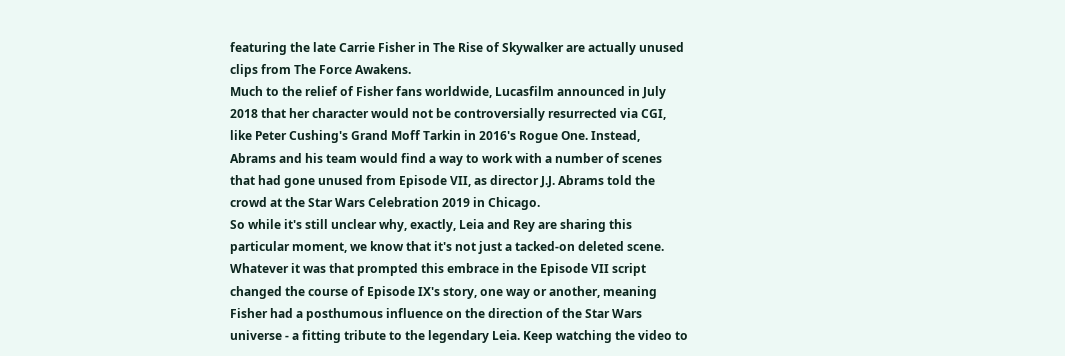featuring the late Carrie Fisher in The Rise of Skywalker are actually unused clips from The Force Awakens.
Much to the relief of Fisher fans worldwide, Lucasfilm announced in July 2018 that her character would not be controversially resurrected via CGI, like Peter Cushing's Grand Moff Tarkin in 2016's Rogue One. Instead, Abrams and his team would find a way to work with a number of scenes that had gone unused from Episode VII, as director J.J. Abrams told the crowd at the Star Wars Celebration 2019 in Chicago.
So while it's still unclear why, exactly, Leia and Rey are sharing this particular moment, we know that it's not just a tacked-on deleted scene. Whatever it was that prompted this embrace in the Episode VII script changed the course of Episode IX's story, one way or another, meaning Fisher had a posthumous influence on the direction of the Star Wars universe - a fitting tribute to the legendary Leia. Keep watching the video to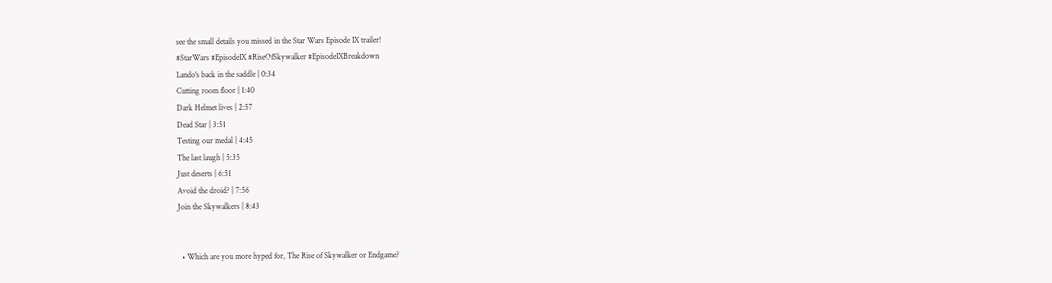see the small details you missed in the Star Wars Episode IX trailer!
#StarWars #EpisodeIX #RiseOfSkywalker #EpisodeIXBreakdown
Lando's back in the saddle | 0:34
Cutting room floor | 1:40
Dark Helmet lives | 2:57
Dead Star | 3:51
Testing our medal | 4:45
The last laugh | 5:35
Just deserts | 6:51
Avoid the droid? | 7:56
Join the Skywalkers | 8:43


  • Which are you more hyped for, The Rise of Skywalker or Endgame?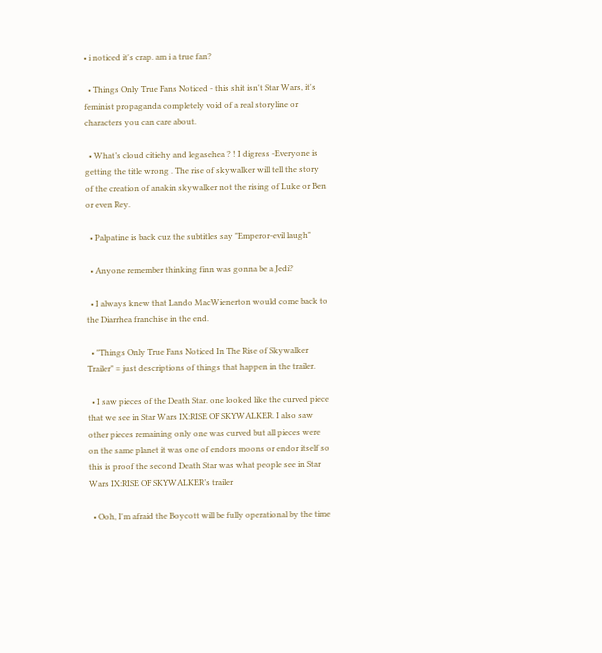• i noticed it's crap. am i a true fan?

  • Things Only True Fans Noticed - this shit isn't Star Wars, it's feminist propaganda completely void of a real storyline or characters you can care about.

  • What’s cloud citiehy and legasehea ? ! I digress -Everyone is getting the title wrong . The rise of skywalker will tell the story of the creation of anakin skywalker not the rising of Luke or Ben or even Rey.

  • Palpatine is back cuz the subtitles say "Emperor-evil laugh"

  • Anyone remember thinking finn was gonna be a Jedi?

  • I always knew that Lando MacWienerton would come back to the Diarrhea franchise in the end.

  • "Things Only True Fans Noticed In The Rise of Skywalker Trailer" = just descriptions of things that happen in the trailer.

  • I saw pieces of the Death Star. one looked like the curved piece that we see in Star Wars IX:RISE OF SKYWALKER. I also saw other pieces remaining only one was curved but all pieces were on the same planet it was one of endors moons or endor itself so this is proof the second Death Star was what people see in Star Wars IX:RISE OF SKYWALKER’s trailer

  • Ooh, I'm afraid the Boycott will be fully operational by the time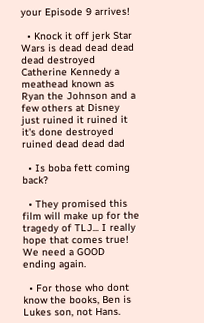your Episode 9 arrives!

  • Knock it off jerk Star Wars is dead dead dead dead destroyed Catherine Kennedy a meathead known as Ryan the Johnson and a few others at Disney just ruined it ruined it it's done destroyed ruined dead dead dad

  • Is boba fett coming back?

  • They promised this film will make up for the tragedy of TLJ... I really hope that comes true! We need a GOOD ending again.

  • For those who dont know the books, Ben is Lukes son, not Hans.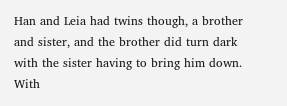Han and Leia had twins though, a brother and sister, and the brother did turn dark with the sister having to bring him down. With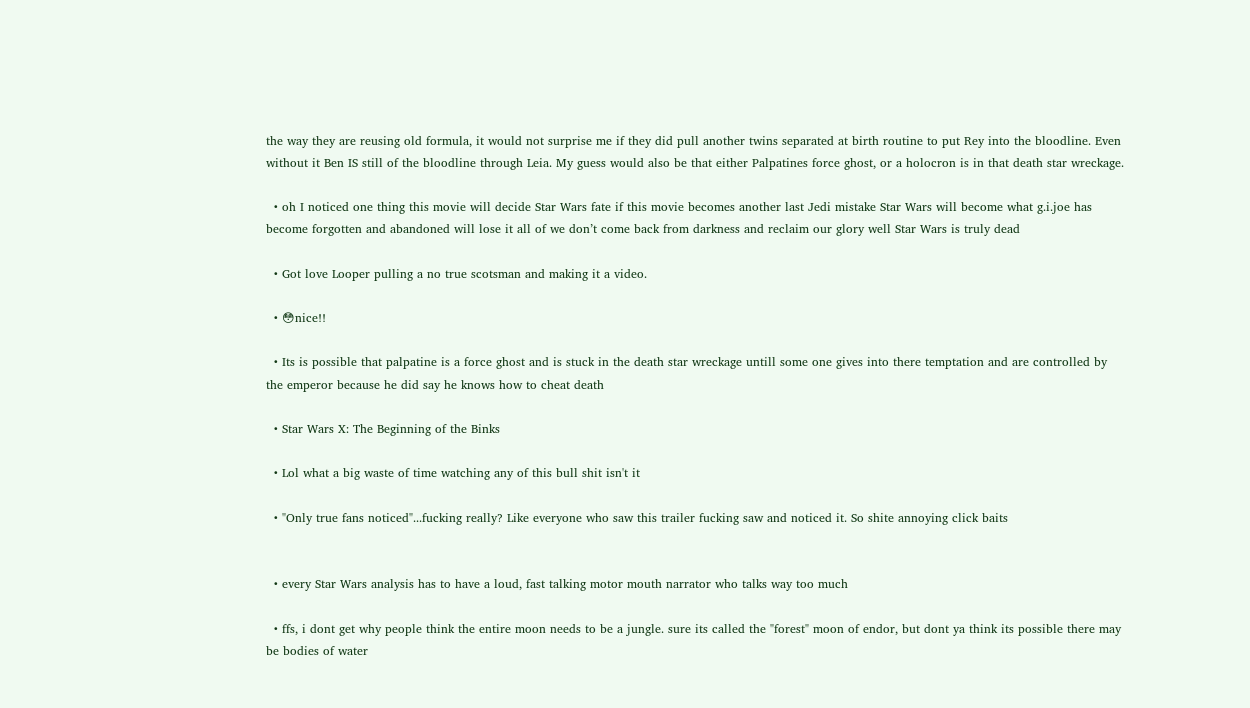the way they are reusing old formula, it would not surprise me if they did pull another twins separated at birth routine to put Rey into the bloodline. Even without it Ben IS still of the bloodline through Leia. My guess would also be that either Palpatines force ghost, or a holocron is in that death star wreckage.

  • oh I noticed one thing this movie will decide Star Wars fate if this movie becomes another last Jedi mistake Star Wars will become what g.i.joe has become forgotten and abandoned will lose it all of we don’t come back from darkness and reclaim our glory well Star Wars is truly dead

  • Got love Looper pulling a no true scotsman and making it a video.

  • 😳nice!!

  • Its is possible that palpatine is a force ghost and is stuck in the death star wreckage untill some one gives into there temptation and are controlled by the emperor because he did say he knows how to cheat death

  • Star Wars X: The Beginning of the Binks

  • Lol what a big waste of time watching any of this bull shit isn't it

  • "Only true fans noticed"...fucking really? Like everyone who saw this trailer fucking saw and noticed it. So shite annoying click baits


  • every Star Wars analysis has to have a loud, fast talking motor mouth narrator who talks way too much

  • ffs, i dont get why people think the entire moon needs to be a jungle. sure its called the "forest" moon of endor, but dont ya think its possible there may be bodies of water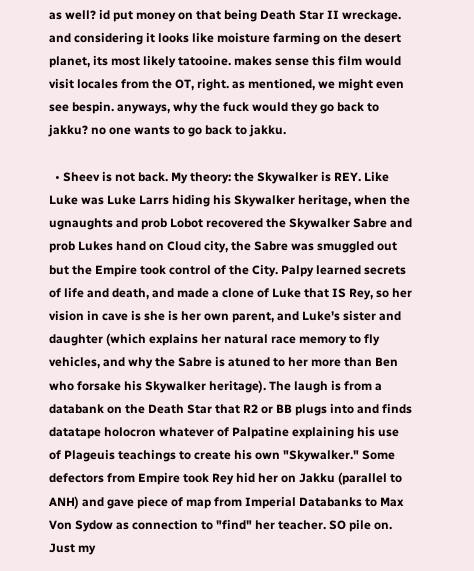as well? id put money on that being Death Star II wreckage. and considering it looks like moisture farming on the desert planet, its most likely tatooine. makes sense this film would visit locales from the OT, right. as mentioned, we might even see bespin. anyways, why the fuck would they go back to jakku? no one wants to go back to jakku.

  • Sheev is not back. My theory: the Skywalker is REY. Like Luke was Luke Larrs hiding his Skywalker heritage, when the ugnaughts and prob Lobot recovered the Skywalker Sabre and prob Lukes hand on Cloud city, the Sabre was smuggled out but the Empire took control of the City. Palpy learned secrets of life and death, and made a clone of Luke that IS Rey, so her vision in cave is she is her own parent, and Luke's sister and daughter (which explains her natural race memory to fly vehicles, and why the Sabre is atuned to her more than Ben who forsake his Skywalker heritage). The laugh is from a databank on the Death Star that R2 or BB plugs into and finds datatape holocron whatever of Palpatine explaining his use of Plageuis teachings to create his own "Skywalker." Some defectors from Empire took Rey hid her on Jakku (parallel to ANH) and gave piece of map from Imperial Databanks to Max Von Sydow as connection to "find" her teacher. SO pile on. Just my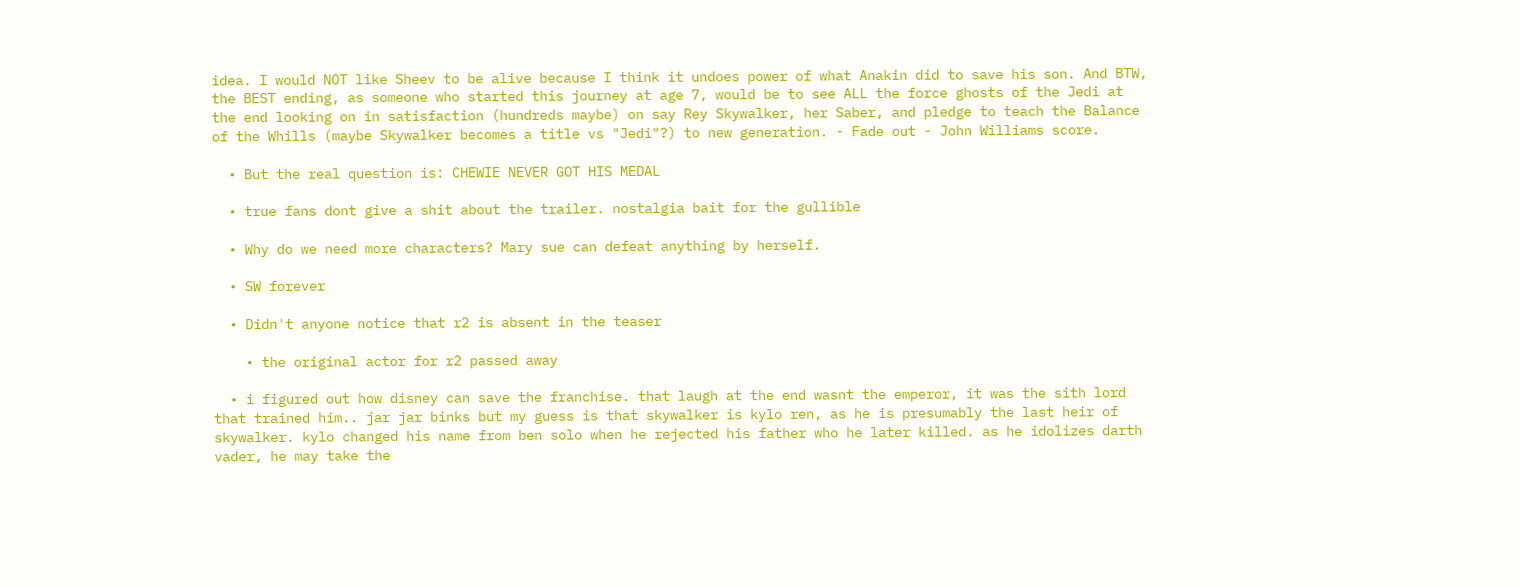idea. I would NOT like Sheev to be alive because I think it undoes power of what Anakin did to save his son. And BTW, the BEST ending, as someone who started this journey at age 7, would be to see ALL the force ghosts of the Jedi at the end looking on in satisfaction (hundreds maybe) on say Rey Skywalker, her Saber, and pledge to teach the Balance of the Whills (maybe Skywalker becomes a title vs "Jedi"?) to new generation. - Fade out - John Williams score.

  • But the real question is: CHEWIE NEVER GOT HIS MEDAL

  • true fans dont give a shit about the trailer. nostalgia bait for the gullible

  • Why do we need more characters? Mary sue can defeat anything by herself.

  • SW forever

  • Didn't anyone notice that r2 is absent in the teaser

    • the original actor for r2 passed away

  • i figured out how disney can save the franchise. that laugh at the end wasnt the emperor, it was the sith lord that trained him.. jar jar binks but my guess is that skywalker is kylo ren, as he is presumably the last heir of skywalker. kylo changed his name from ben solo when he rejected his father who he later killed. as he idolizes darth vader, he may take the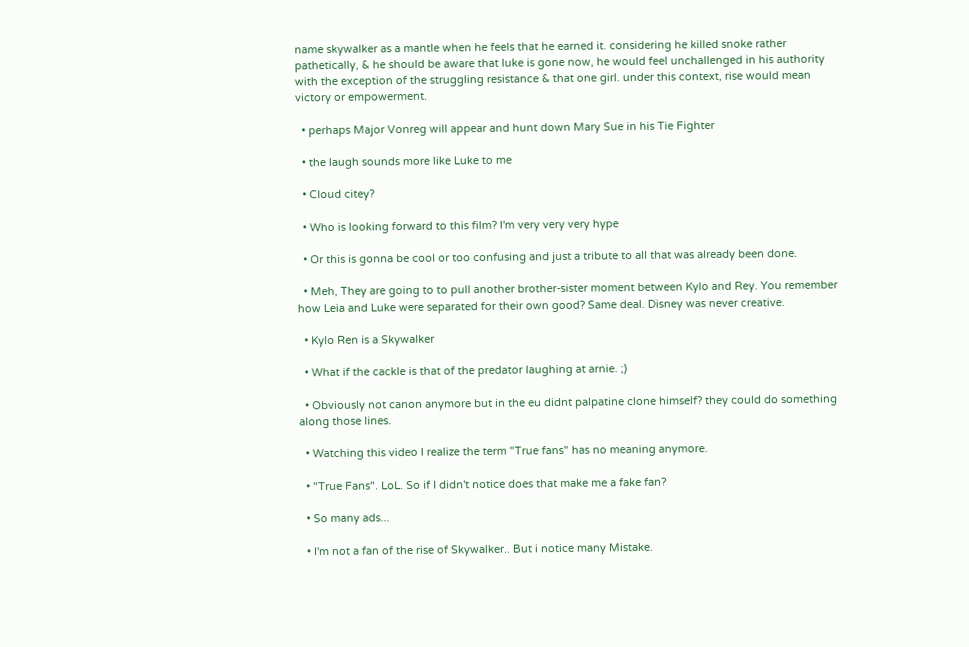name skywalker as a mantle when he feels that he earned it. considering he killed snoke rather pathetically, & he should be aware that luke is gone now, he would feel unchallenged in his authority with the exception of the struggling resistance & that one girl. under this context, rise would mean victory or empowerment.

  • perhaps Major Vonreg will appear and hunt down Mary Sue in his Tie Fighter

  • the laugh sounds more like Luke to me

  • Cloud citey?

  • Who is looking forward to this film? I'm very very very hype

  • Or this is gonna be cool or too confusing and just a tribute to all that was already been done.

  • Meh, They are going to to pull another brother-sister moment between Kylo and Rey. You remember how Leia and Luke were separated for their own good? Same deal. Disney was never creative.

  • Kylo Ren is a Skywalker

  • What if the cackle is that of the predator laughing at arnie. ;)

  • Obviously not canon anymore but in the eu didnt palpatine clone himself? they could do something along those lines.

  • Watching this video I realize the term "True fans" has no meaning anymore.

  • "True Fans". LoL. So if I didn't notice does that make me a fake fan?

  • So many ads...

  • I'm not a fan of the rise of Skywalker.. But i notice many Mistake.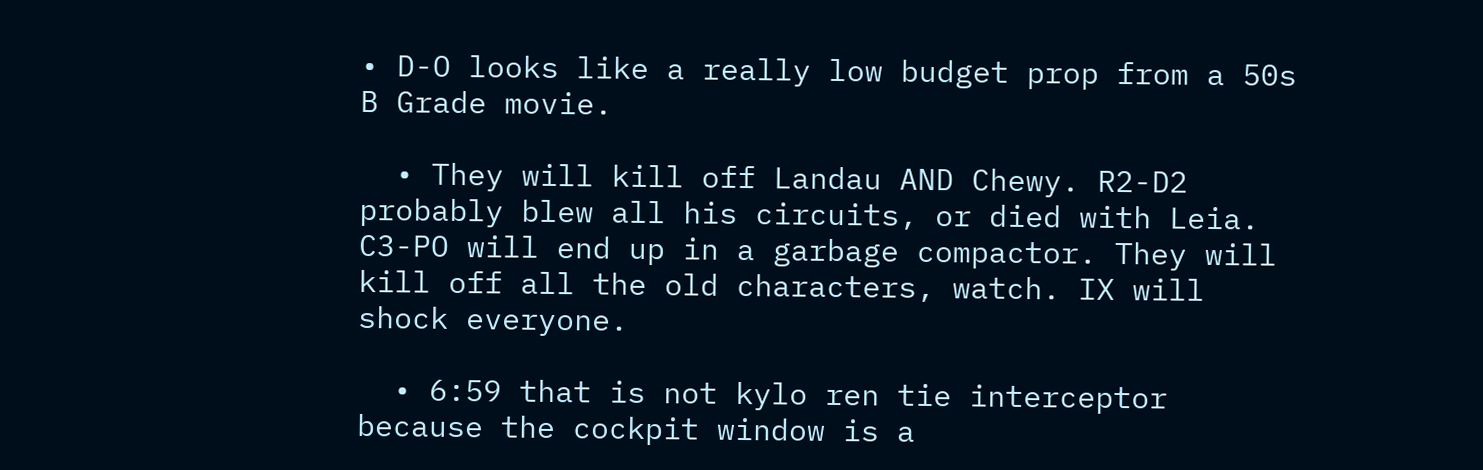• D-O looks like a really low budget prop from a 50s B Grade movie.

  • They will kill off Landau AND Chewy. R2-D2 probably blew all his circuits, or died with Leia. C3-PO will end up in a garbage compactor. They will kill off all the old characters, watch. IX will shock everyone.

  • 6:59 that is not kylo ren tie interceptor because the cockpit window is a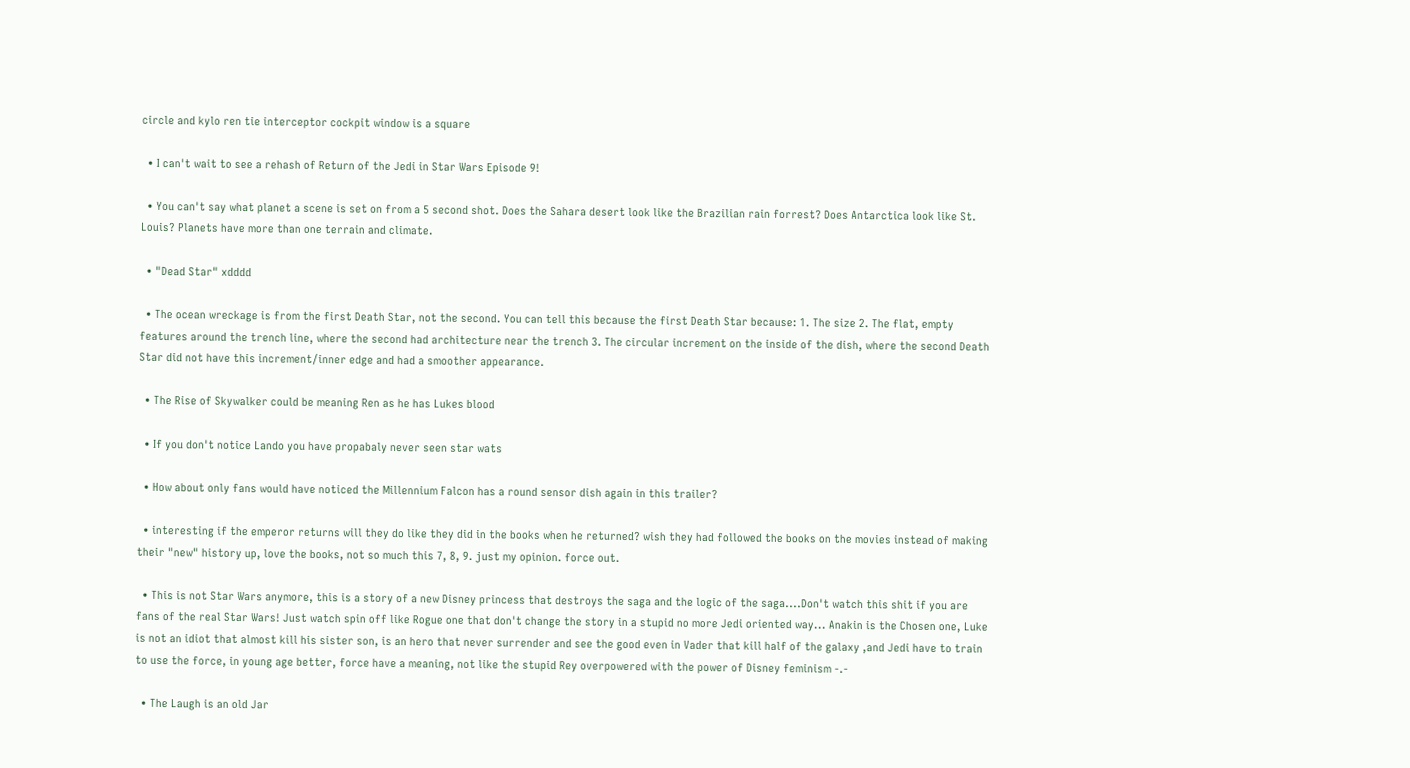circle and kylo ren tie interceptor cockpit window is a square

  • I can't wait to see a rehash of Return of the Jedi in Star Wars Episode 9!

  • You can't say what planet a scene is set on from a 5 second shot. Does the Sahara desert look like the Brazilian rain forrest? Does Antarctica look like St. Louis? Planets have more than one terrain and climate.

  • "Dead Star" xdddd

  • The ocean wreckage is from the first Death Star, not the second. You can tell this because the first Death Star because: 1. The size 2. The flat, empty features around the trench line, where the second had architecture near the trench 3. The circular increment on the inside of the dish, where the second Death Star did not have this increment/inner edge and had a smoother appearance.

  • The Rise of Skywalker could be meaning Ren as he has Lukes blood

  • If you don't notice Lando you have propabaly never seen star wats

  • How about only fans would have noticed the Millennium Falcon has a round sensor dish again in this trailer?

  • interesting if the emperor returns will they do like they did in the books when he returned? wish they had followed the books on the movies instead of making their "new" history up, love the books, not so much this 7, 8, 9. just my opinion. force out.

  • This is not Star Wars anymore, this is a story of a new Disney princess that destroys the saga and the logic of the saga....Don't watch this shit if you are fans of the real Star Wars! Just watch spin off like Rogue one that don't change the story in a stupid no more Jedi oriented way... Anakin is the Chosen one, Luke is not an idiot that almost kill his sister son, is an hero that never surrender and see the good even in Vader that kill half of the galaxy ,and Jedi have to train to use the force, in young age better, force have a meaning, not like the stupid Rey overpowered with the power of Disney feminism -.-

  • The Laugh is an old Jar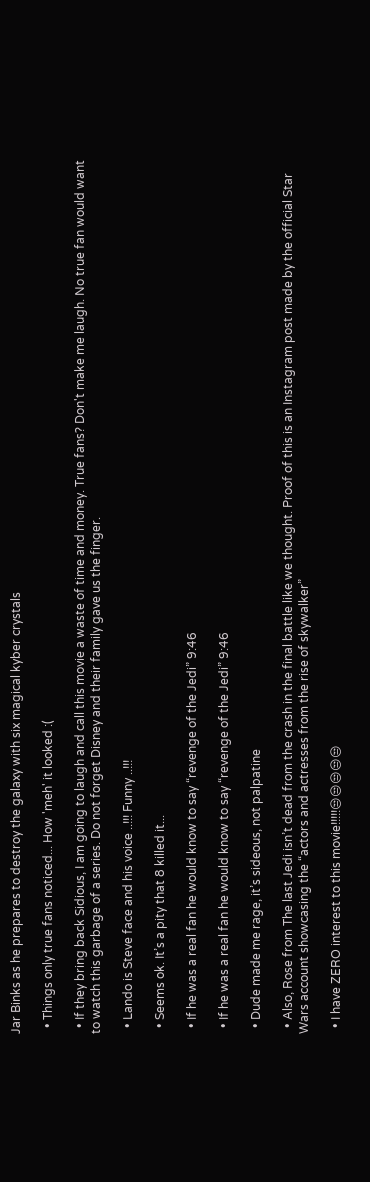Jar Binks as he prepares to destroy the galaxy with six magical kyber crystals

  • Things only true fans noticed... How 'meh' it looked :(

  • If they bring back Sidious, I am going to laugh and call this movie a waste of time and money. True fans? Don't make me laugh. No true fan would want to watch this garbage of a series. Do not forget Disney and their family gave us the finger.

  • Lando is Steve face and his voice ..!!! Funny ..!!!

  • Seems ok. It’s a pity that 8 killed it...

  • If he was a real fan he would know to say “revenge of the Jedi” 9:46

  • If he was a real fan he would know to say “revenge of the Jedi” 9:46

  • Dude made me rage, it’s sideous, not palpatine

  • Also, Rose from The last Jedi isn’t dead from the crash in the final battle like we thought. Proof of this is an Instagram post made by the official Star Wars account showcasing the “actors and actresses from the rise of skywalker”

  • I have ZERO interest to this movie!!!!!😒😒😒😒😒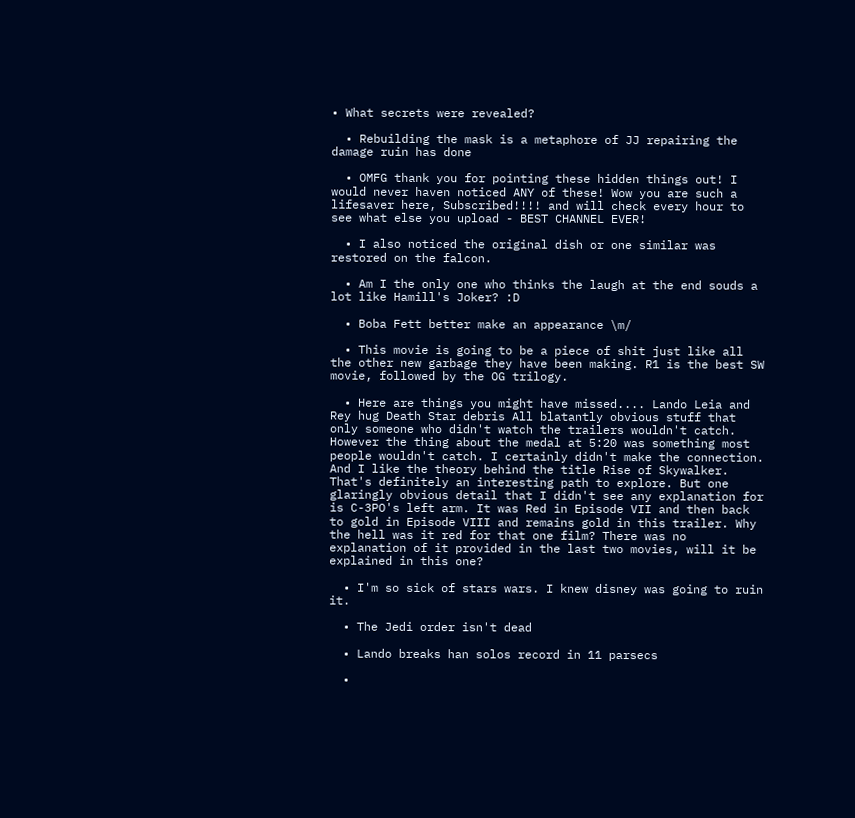• What secrets were revealed?

  • Rebuilding the mask is a metaphore of JJ repairing the damage ruin has done

  • OMFG thank you for pointing these hidden things out! I would never haven noticed ANY of these! Wow you are such a lifesaver here, Subscribed!!!! and will check every hour to see what else you upload - BEST CHANNEL EVER!

  • I also noticed the original dish or one similar was restored on the falcon.

  • Am I the only one who thinks the laugh at the end souds a lot like Hamill's Joker? :D

  • Boba Fett better make an appearance \m/

  • This movie is going to be a piece of shit just like all the other new garbage they have been making. R1 is the best SW movie, followed by the OG trilogy.

  • Here are things you might have missed.... Lando Leia and Rey hug Death Star debris All blatantly obvious stuff that only someone who didn't watch the trailers wouldn't catch. However the thing about the medal at 5:20 was something most people wouldn't catch. I certainly didn't make the connection. And I like the theory behind the title Rise of Skywalker. That's definitely an interesting path to explore. But one glaringly obvious detail that I didn't see any explanation for is C-3PO's left arm. It was Red in Episode VII and then back to gold in Episode VIII and remains gold in this trailer. Why the hell was it red for that one film? There was no explanation of it provided in the last two movies, will it be explained in this one?

  • I'm so sick of stars wars. I knew disney was going to ruin it.

  • The Jedi order isn't dead

  • Lando breaks han solos record in 11 parsecs

  •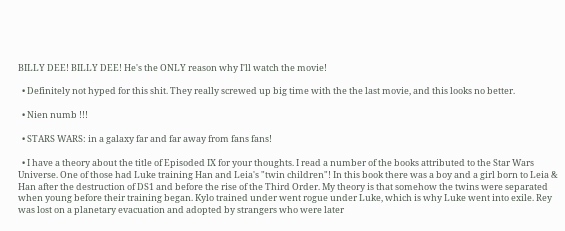BILLY DEE! BILLY DEE! He's the ONLY reason why I'll watch the movie!

  • Definitely not hyped for this shit. They really screwed up big time with the the last movie, and this looks no better.

  • Nien numb !!!

  • STARS WARS: in a galaxy far and far away from fans fans!

  • I have a theory about the title of Episoded IX for your thoughts. I read a number of the books attributed to the Star Wars Universe. One of those had Luke training Han and Leia's "twin children"! In this book there was a boy and a girl born to Leia & Han after the destruction of DS1 and before the rise of the Third Order. My theory is that somehow the twins were separated when young before their training began. Kylo trained under went rogue under Luke, which is why Luke went into exile. Rey was lost on a planetary evacuation and adopted by strangers who were later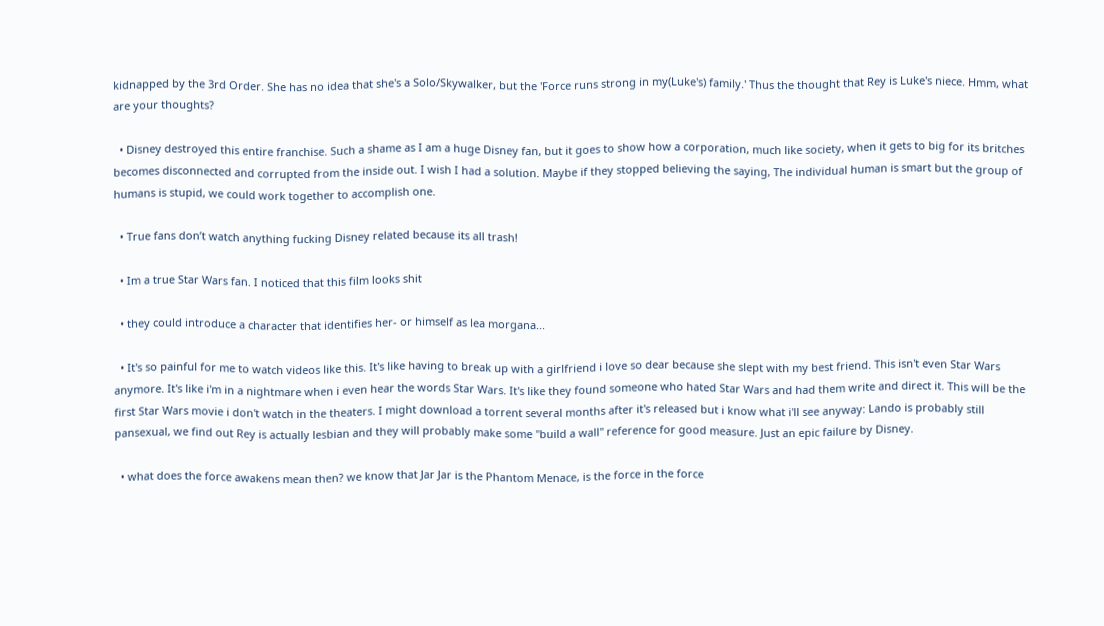kidnapped by the 3rd Order. She has no idea that she's a Solo/Skywalker, but the 'Force runs strong in my(Luke's) family.' Thus the thought that Rey is Luke's niece. Hmm, what are your thoughts?

  • Disney destroyed this entire franchise. Such a shame as I am a huge Disney fan, but it goes to show how a corporation, much like society, when it gets to big for its britches becomes disconnected and corrupted from the inside out. I wish I had a solution. Maybe if they stopped believing the saying, The individual human is smart but the group of humans is stupid, we could work together to accomplish one.

  • True fans don’t watch anything fucking Disney related because its all trash!

  • Im a true Star Wars fan. I noticed that this film looks shit

  • they could introduce a character that identifies her- or himself as lea morgana...

  • It's so painful for me to watch videos like this. It's like having to break up with a girlfriend i love so dear because she slept with my best friend. This isn't even Star Wars anymore. It's like i'm in a nightmare when i even hear the words Star Wars. It's like they found someone who hated Star Wars and had them write and direct it. This will be the first Star Wars movie i don't watch in the theaters. I might download a torrent several months after it's released but i know what i'll see anyway: Lando is probably still pansexual, we find out Rey is actually lesbian and they will probably make some "build a wall" reference for good measure. Just an epic failure by Disney.

  • what does the force awakens mean then? we know that Jar Jar is the Phantom Menace, is the force in the force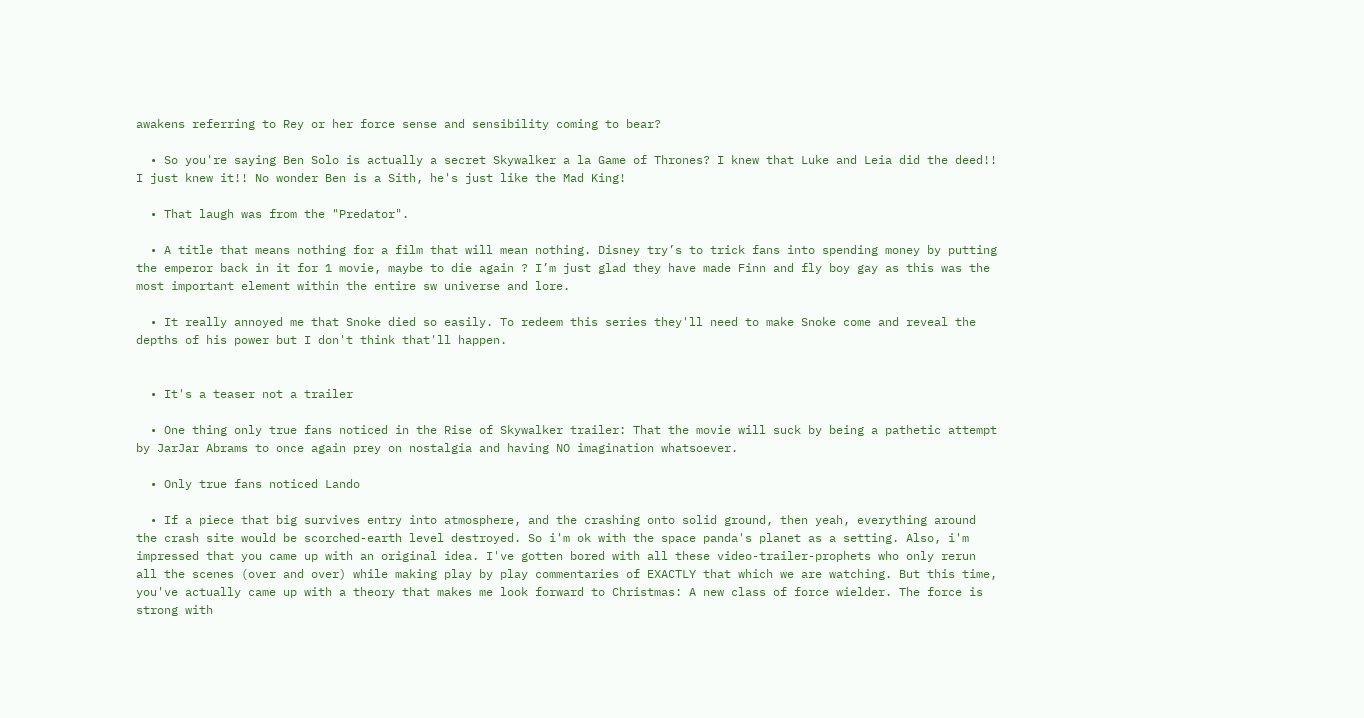awakens referring to Rey or her force sense and sensibility coming to bear?

  • So you're saying Ben Solo is actually a secret Skywalker a la Game of Thrones? I knew that Luke and Leia did the deed!! I just knew it!! No wonder Ben is a Sith, he's just like the Mad King!

  • That laugh was from the "Predator".

  • A title that means nothing for a film that will mean nothing. Disney try’s to trick fans into spending money by putting the emperor back in it for 1 movie, maybe to die again ? I’m just glad they have made Finn and fly boy gay as this was the most important element within the entire sw universe and lore.

  • It really annoyed me that Snoke died so easily. To redeem this series they'll need to make Snoke come and reveal the depths of his power but I don't think that'll happen.


  • It's a teaser not a trailer

  • One thing only true fans noticed in the Rise of Skywalker trailer: That the movie will suck by being a pathetic attempt by JarJar Abrams to once again prey on nostalgia and having NO imagination whatsoever.

  • Only true fans noticed Lando

  • If a piece that big survives entry into atmosphere, and the crashing onto solid ground, then yeah, everything around the crash site would be scorched-earth level destroyed. So i'm ok with the space panda's planet as a setting. Also, i'm impressed that you came up with an original idea. I've gotten bored with all these video-trailer-prophets who only rerun all the scenes (over and over) while making play by play commentaries of EXACTLY that which we are watching. But this time, you've actually came up with a theory that makes me look forward to Christmas: A new class of force wielder. The force is strong with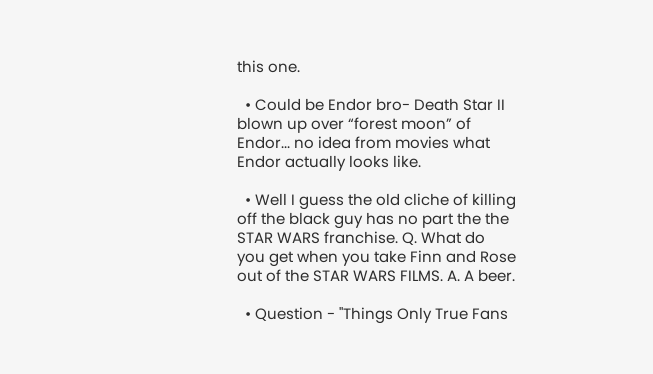this one.

  • Could be Endor bro- Death Star II blown up over “forest moon” of Endor... no idea from movies what Endor actually looks like.

  • Well I guess the old cliche of killing off the black guy has no part the the STAR WARS franchise. Q. What do you get when you take Finn and Rose out of the STAR WARS FILMS. A. A beer.

  • Question - "Things Only True Fans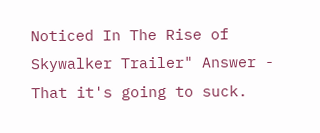Noticed In The Rise of Skywalker Trailer" Answer - That it's going to suck.